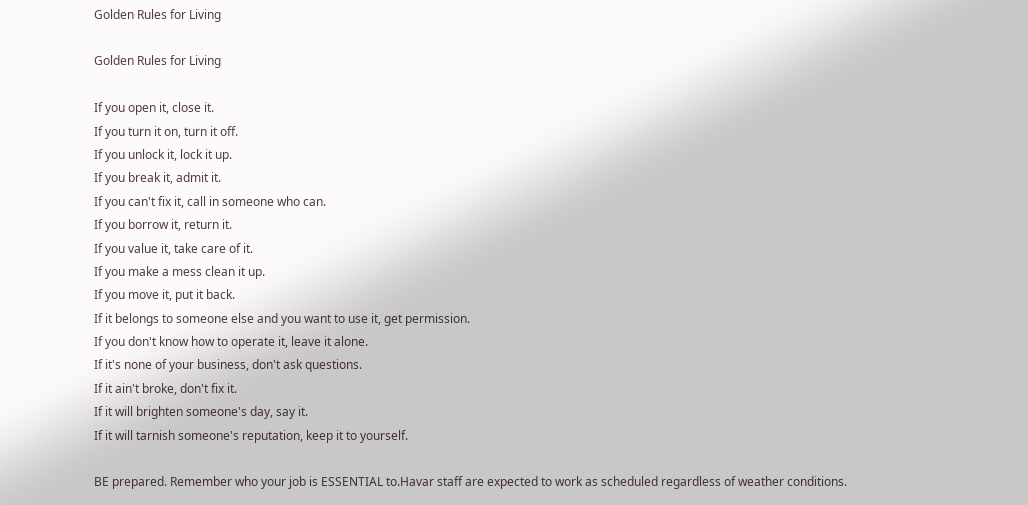Golden Rules for Living

Golden Rules for Living

If you open it, close it.
If you turn it on, turn it off.
If you unlock it, lock it up.
If you break it, admit it.
If you can't fix it, call in someone who can.
If you borrow it, return it.
If you value it, take care of it.
If you make a mess clean it up.
If you move it, put it back.
If it belongs to someone else and you want to use it, get permission.
If you don't know how to operate it, leave it alone.
If it's none of your business, don't ask questions.
If it ain't broke, don't fix it.
If it will brighten someone's day, say it.
If it will tarnish someone's reputation, keep it to yourself.

BE prepared. Remember who your job is ESSENTIAL to.Havar staff are expected to work as scheduled regardless of weather conditions.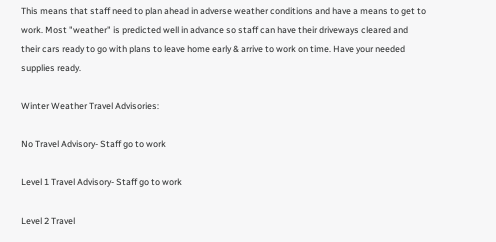This means that staff need to plan ahead in adverse weather conditions and have a means to get to work. Most "weather" is predicted well in advance so staff can have their driveways cleared and their cars ready to go with plans to leave home early & arrive to work on time. Have your needed supplies ready.

Winter Weather Travel Advisories:

No Travel Advisory- Staff go to work

Level 1 Travel Advisory- Staff go to work

Level 2 Travel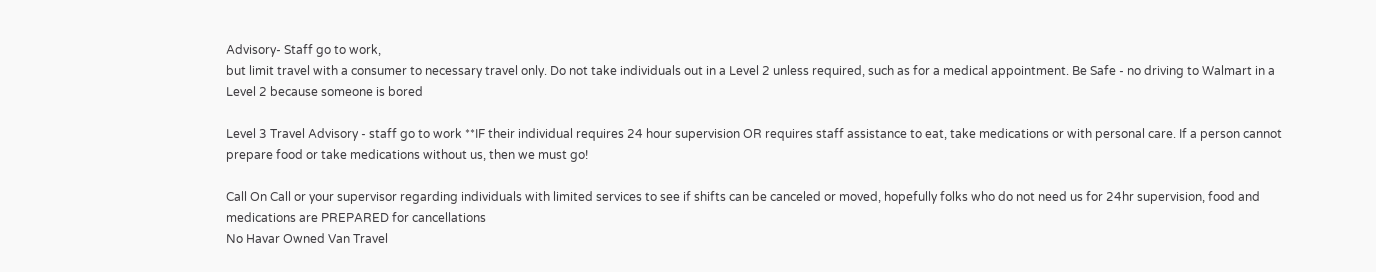Advisory- Staff go to work,
but limit travel with a consumer to necessary travel only. Do not take individuals out in a Level 2 unless required, such as for a medical appointment. Be Safe - no driving to Walmart in a Level 2 because someone is bored

Level 3 Travel Advisory - staff go to work **IF their individual requires 24 hour supervision OR requires staff assistance to eat, take medications or with personal care. If a person cannot prepare food or take medications without us, then we must go!

Call On Call or your supervisor regarding individuals with limited services to see if shifts can be canceled or moved, hopefully folks who do not need us for 24hr supervision, food and medications are PREPARED for cancellations
No Havar Owned Van Travel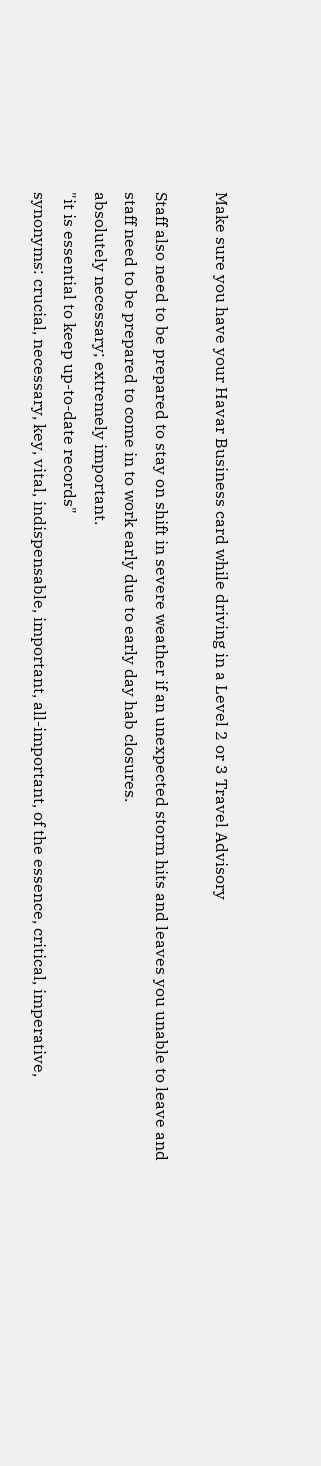Make sure you have your Havar Business card while driving in a Level 2 or 3 Travel Advisory

Staff also need to be prepared to stay on shift in severe weather if an unexpected storm hits and leaves you unable to leave and staff need to be prepared to come in to work early due to early day hab closures.
absolutely necessary; extremely important.
"it is essential to keep up-to-date records"
synonyms: crucial, necessary, key, vital, indispensable, important, all-important, of the essence, critical, imperative,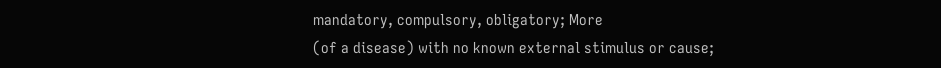mandatory, compulsory, obligatory; More
(of a disease) with no known external stimulus or cause;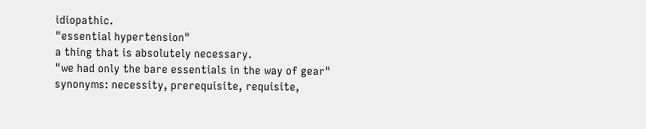idiopathic.
"essential hypertension"
a thing that is absolutely necessary.
"we had only the bare essentials in the way of gear"
synonyms: necessity, prerequisite, requisite,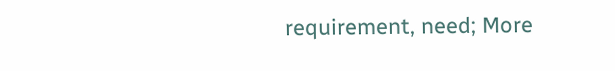requirement, need; More